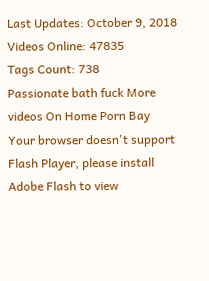Last Updates: October 9, 2018
Videos Online: 47835
Tags Count: 738
Passionate bath fuck More videos On Home Porn Bay
Your browser doesn't support Flash Player, please install Adobe Flash to view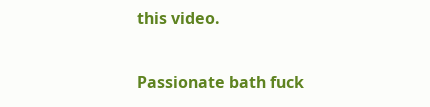this video.

Passionate bath fuck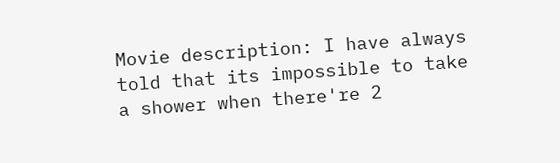Movie description: I have always told that its impossible to take a shower when there're 2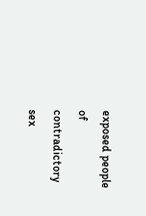exposed people of contradictory sex